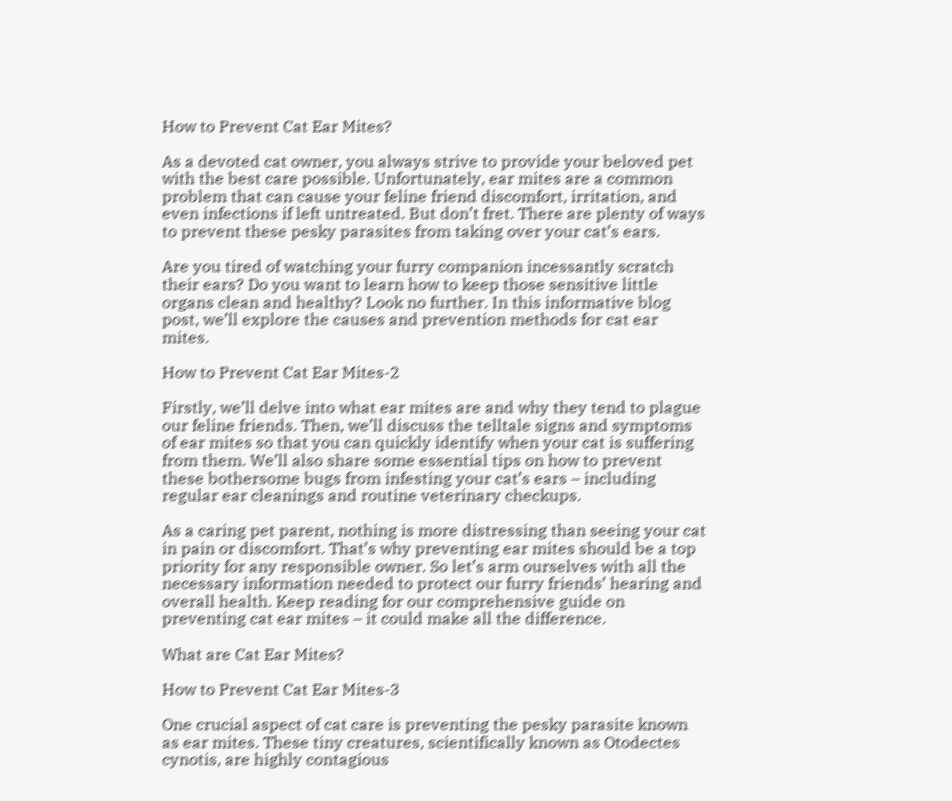How to Prevent Cat Ear Mites?

As a devoted cat owner, you always strive to provide your beloved pet with the best care possible. Unfortunately, ear mites are a common problem that can cause your feline friend discomfort, irritation, and even infections if left untreated. But don’t fret. There are plenty of ways to prevent these pesky parasites from taking over your cat’s ears.

Are you tired of watching your furry companion incessantly scratch their ears? Do you want to learn how to keep those sensitive little organs clean and healthy? Look no further. In this informative blog post, we’ll explore the causes and prevention methods for cat ear mites.

How to Prevent Cat Ear Mites-2

Firstly, we’ll delve into what ear mites are and why they tend to plague our feline friends. Then, we’ll discuss the telltale signs and symptoms of ear mites so that you can quickly identify when your cat is suffering from them. We’ll also share some essential tips on how to prevent these bothersome bugs from infesting your cat’s ears – including regular ear cleanings and routine veterinary checkups.

As a caring pet parent, nothing is more distressing than seeing your cat in pain or discomfort. That’s why preventing ear mites should be a top priority for any responsible owner. So let’s arm ourselves with all the necessary information needed to protect our furry friends’ hearing and overall health. Keep reading for our comprehensive guide on preventing cat ear mites – it could make all the difference.

What are Cat Ear Mites?

How to Prevent Cat Ear Mites-3

One crucial aspect of cat care is preventing the pesky parasite known as ear mites. These tiny creatures, scientifically known as Otodectes cynotis, are highly contagious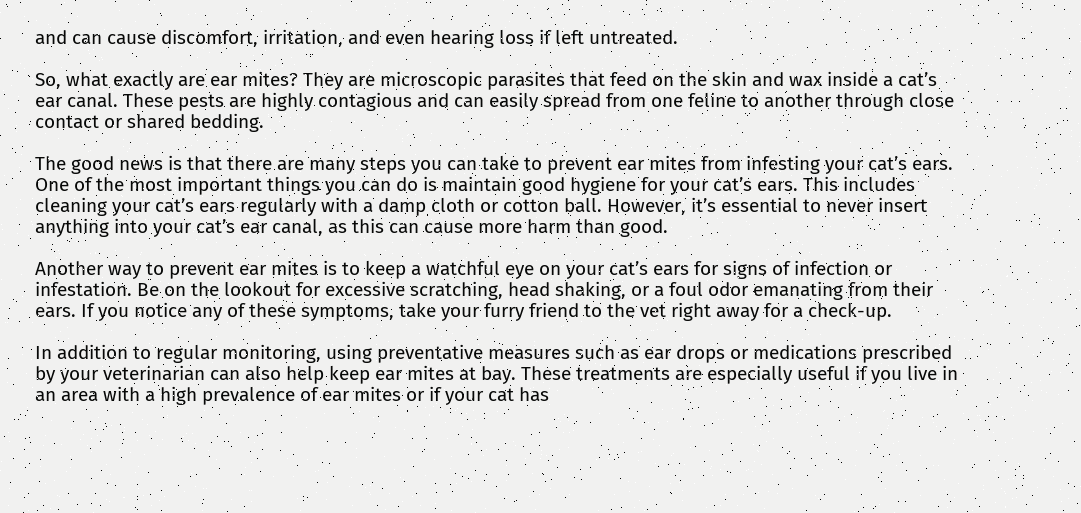and can cause discomfort, irritation, and even hearing loss if left untreated.

So, what exactly are ear mites? They are microscopic parasites that feed on the skin and wax inside a cat’s ear canal. These pests are highly contagious and can easily spread from one feline to another through close contact or shared bedding.

The good news is that there are many steps you can take to prevent ear mites from infesting your cat’s ears. One of the most important things you can do is maintain good hygiene for your cat’s ears. This includes cleaning your cat’s ears regularly with a damp cloth or cotton ball. However, it’s essential to never insert anything into your cat’s ear canal, as this can cause more harm than good.

Another way to prevent ear mites is to keep a watchful eye on your cat’s ears for signs of infection or infestation. Be on the lookout for excessive scratching, head shaking, or a foul odor emanating from their ears. If you notice any of these symptoms, take your furry friend to the vet right away for a check-up.

In addition to regular monitoring, using preventative measures such as ear drops or medications prescribed by your veterinarian can also help keep ear mites at bay. These treatments are especially useful if you live in an area with a high prevalence of ear mites or if your cat has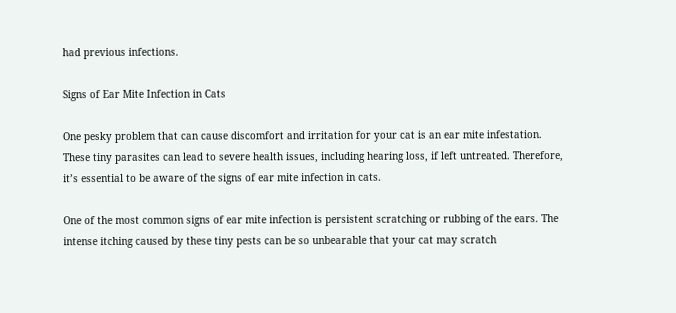had previous infections.

Signs of Ear Mite Infection in Cats

One pesky problem that can cause discomfort and irritation for your cat is an ear mite infestation. These tiny parasites can lead to severe health issues, including hearing loss, if left untreated. Therefore, it’s essential to be aware of the signs of ear mite infection in cats.

One of the most common signs of ear mite infection is persistent scratching or rubbing of the ears. The intense itching caused by these tiny pests can be so unbearable that your cat may scratch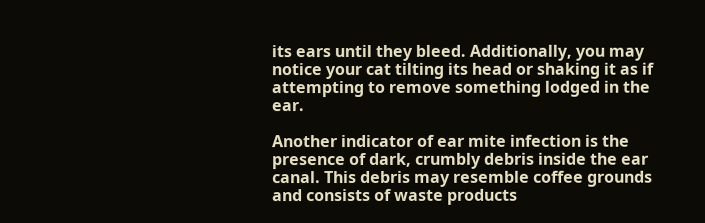its ears until they bleed. Additionally, you may notice your cat tilting its head or shaking it as if attempting to remove something lodged in the ear.

Another indicator of ear mite infection is the presence of dark, crumbly debris inside the ear canal. This debris may resemble coffee grounds and consists of waste products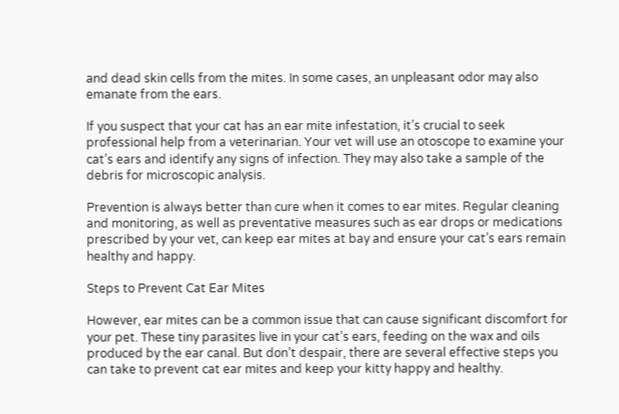and dead skin cells from the mites. In some cases, an unpleasant odor may also emanate from the ears.

If you suspect that your cat has an ear mite infestation, it’s crucial to seek professional help from a veterinarian. Your vet will use an otoscope to examine your cat’s ears and identify any signs of infection. They may also take a sample of the debris for microscopic analysis.

Prevention is always better than cure when it comes to ear mites. Regular cleaning and monitoring, as well as preventative measures such as ear drops or medications prescribed by your vet, can keep ear mites at bay and ensure your cat’s ears remain healthy and happy.

Steps to Prevent Cat Ear Mites

However, ear mites can be a common issue that can cause significant discomfort for your pet. These tiny parasites live in your cat’s ears, feeding on the wax and oils produced by the ear canal. But don’t despair, there are several effective steps you can take to prevent cat ear mites and keep your kitty happy and healthy.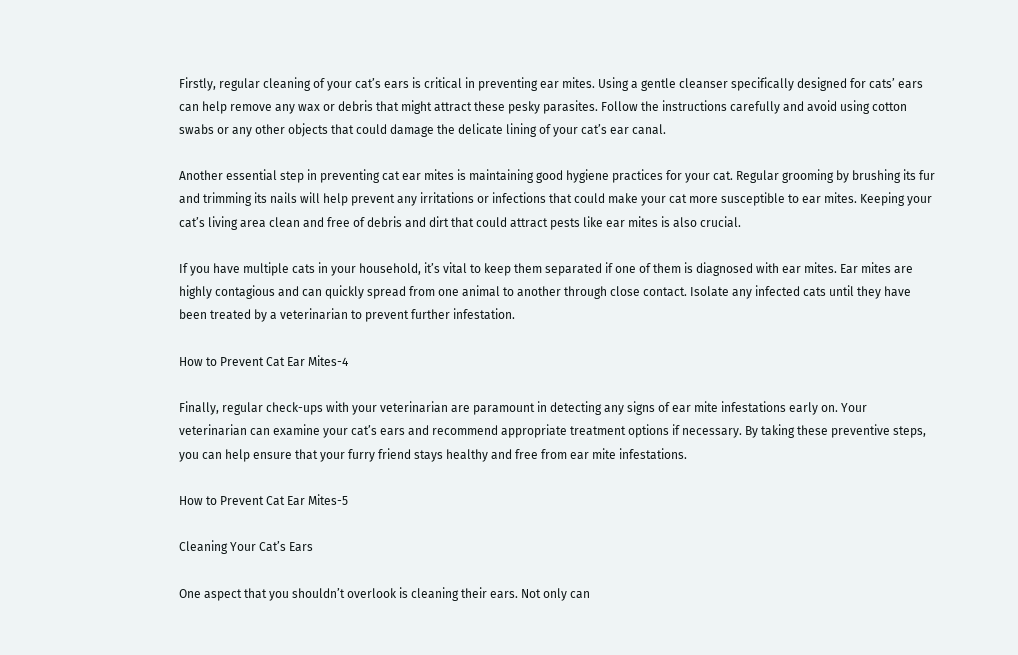Firstly, regular cleaning of your cat’s ears is critical in preventing ear mites. Using a gentle cleanser specifically designed for cats’ ears can help remove any wax or debris that might attract these pesky parasites. Follow the instructions carefully and avoid using cotton swabs or any other objects that could damage the delicate lining of your cat’s ear canal.

Another essential step in preventing cat ear mites is maintaining good hygiene practices for your cat. Regular grooming by brushing its fur and trimming its nails will help prevent any irritations or infections that could make your cat more susceptible to ear mites. Keeping your cat’s living area clean and free of debris and dirt that could attract pests like ear mites is also crucial.

If you have multiple cats in your household, it’s vital to keep them separated if one of them is diagnosed with ear mites. Ear mites are highly contagious and can quickly spread from one animal to another through close contact. Isolate any infected cats until they have been treated by a veterinarian to prevent further infestation.

How to Prevent Cat Ear Mites-4

Finally, regular check-ups with your veterinarian are paramount in detecting any signs of ear mite infestations early on. Your veterinarian can examine your cat’s ears and recommend appropriate treatment options if necessary. By taking these preventive steps, you can help ensure that your furry friend stays healthy and free from ear mite infestations.

How to Prevent Cat Ear Mites-5

Cleaning Your Cat’s Ears

One aspect that you shouldn’t overlook is cleaning their ears. Not only can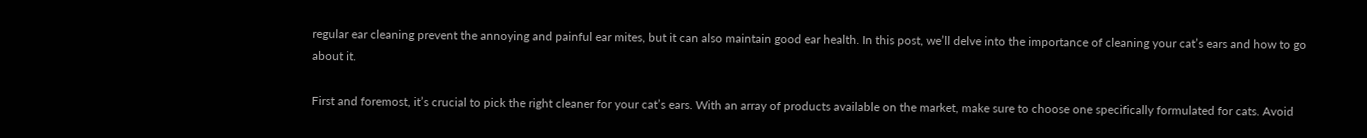regular ear cleaning prevent the annoying and painful ear mites, but it can also maintain good ear health. In this post, we’ll delve into the importance of cleaning your cat’s ears and how to go about it.

First and foremost, it’s crucial to pick the right cleaner for your cat’s ears. With an array of products available on the market, make sure to choose one specifically formulated for cats. Avoid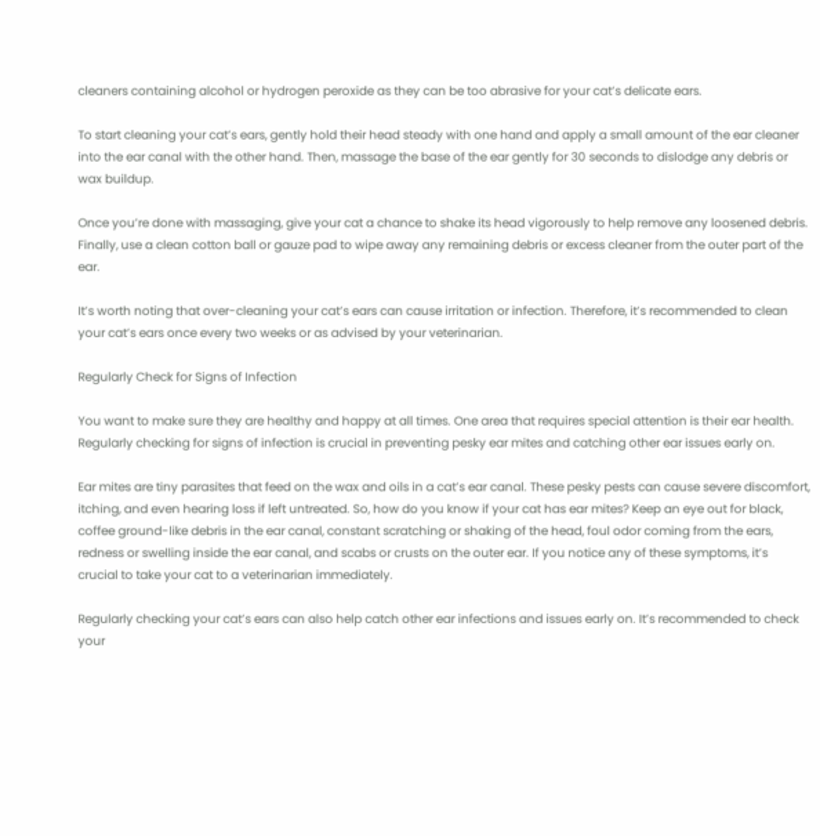cleaners containing alcohol or hydrogen peroxide as they can be too abrasive for your cat’s delicate ears.

To start cleaning your cat’s ears, gently hold their head steady with one hand and apply a small amount of the ear cleaner into the ear canal with the other hand. Then, massage the base of the ear gently for 30 seconds to dislodge any debris or wax buildup.

Once you’re done with massaging, give your cat a chance to shake its head vigorously to help remove any loosened debris. Finally, use a clean cotton ball or gauze pad to wipe away any remaining debris or excess cleaner from the outer part of the ear.

It’s worth noting that over-cleaning your cat’s ears can cause irritation or infection. Therefore, it’s recommended to clean your cat’s ears once every two weeks or as advised by your veterinarian.

Regularly Check for Signs of Infection

You want to make sure they are healthy and happy at all times. One area that requires special attention is their ear health. Regularly checking for signs of infection is crucial in preventing pesky ear mites and catching other ear issues early on.

Ear mites are tiny parasites that feed on the wax and oils in a cat’s ear canal. These pesky pests can cause severe discomfort, itching, and even hearing loss if left untreated. So, how do you know if your cat has ear mites? Keep an eye out for black, coffee ground-like debris in the ear canal, constant scratching or shaking of the head, foul odor coming from the ears, redness or swelling inside the ear canal, and scabs or crusts on the outer ear. If you notice any of these symptoms, it’s crucial to take your cat to a veterinarian immediately.

Regularly checking your cat’s ears can also help catch other ear infections and issues early on. It’s recommended to check your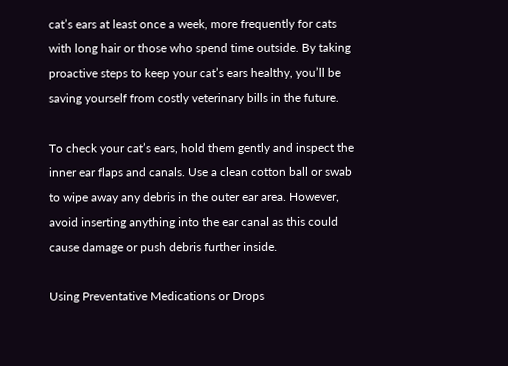cat’s ears at least once a week, more frequently for cats with long hair or those who spend time outside. By taking proactive steps to keep your cat’s ears healthy, you’ll be saving yourself from costly veterinary bills in the future.

To check your cat’s ears, hold them gently and inspect the inner ear flaps and canals. Use a clean cotton ball or swab to wipe away any debris in the outer ear area. However, avoid inserting anything into the ear canal as this could cause damage or push debris further inside.

Using Preventative Medications or Drops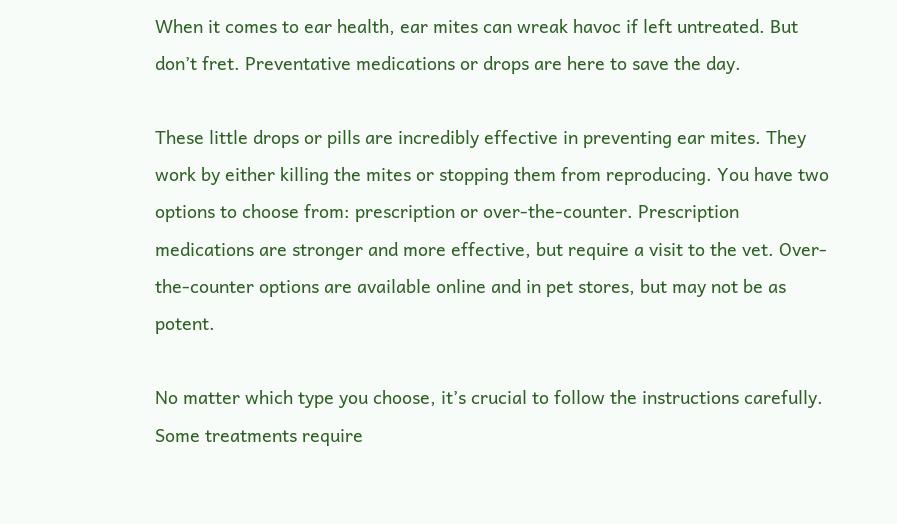When it comes to ear health, ear mites can wreak havoc if left untreated. But don’t fret. Preventative medications or drops are here to save the day.

These little drops or pills are incredibly effective in preventing ear mites. They work by either killing the mites or stopping them from reproducing. You have two options to choose from: prescription or over-the-counter. Prescription medications are stronger and more effective, but require a visit to the vet. Over-the-counter options are available online and in pet stores, but may not be as potent.

No matter which type you choose, it’s crucial to follow the instructions carefully. Some treatments require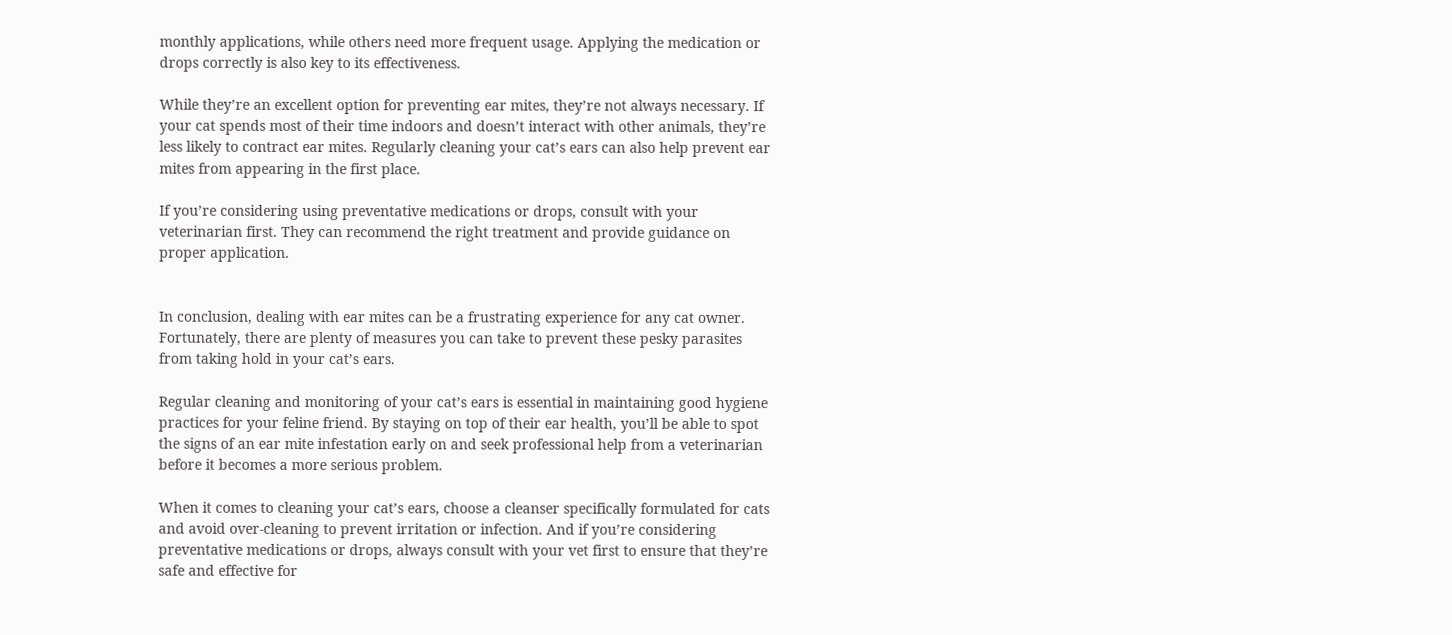monthly applications, while others need more frequent usage. Applying the medication or drops correctly is also key to its effectiveness.

While they’re an excellent option for preventing ear mites, they’re not always necessary. If your cat spends most of their time indoors and doesn’t interact with other animals, they’re less likely to contract ear mites. Regularly cleaning your cat’s ears can also help prevent ear mites from appearing in the first place.

If you’re considering using preventative medications or drops, consult with your veterinarian first. They can recommend the right treatment and provide guidance on proper application.


In conclusion, dealing with ear mites can be a frustrating experience for any cat owner. Fortunately, there are plenty of measures you can take to prevent these pesky parasites from taking hold in your cat’s ears.

Regular cleaning and monitoring of your cat’s ears is essential in maintaining good hygiene practices for your feline friend. By staying on top of their ear health, you’ll be able to spot the signs of an ear mite infestation early on and seek professional help from a veterinarian before it becomes a more serious problem.

When it comes to cleaning your cat’s ears, choose a cleanser specifically formulated for cats and avoid over-cleaning to prevent irritation or infection. And if you’re considering preventative medications or drops, always consult with your vet first to ensure that they’re safe and effective for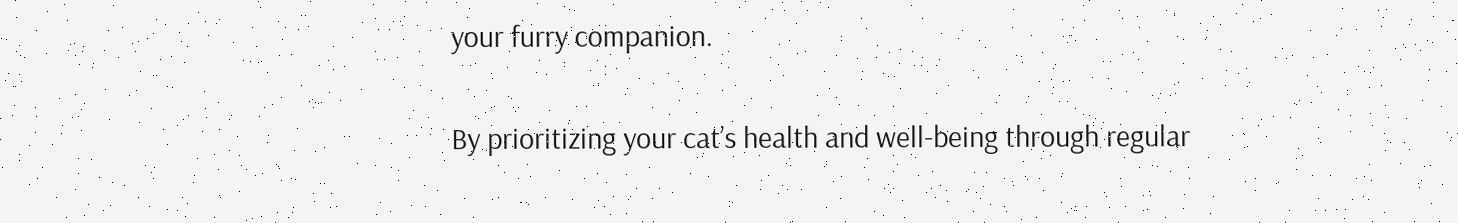your furry companion.

By prioritizing your cat’s health and well-being through regular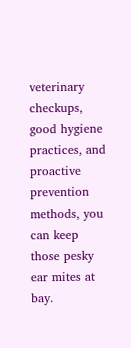veterinary checkups, good hygiene practices, and proactive prevention methods, you can keep those pesky ear mites at bay.